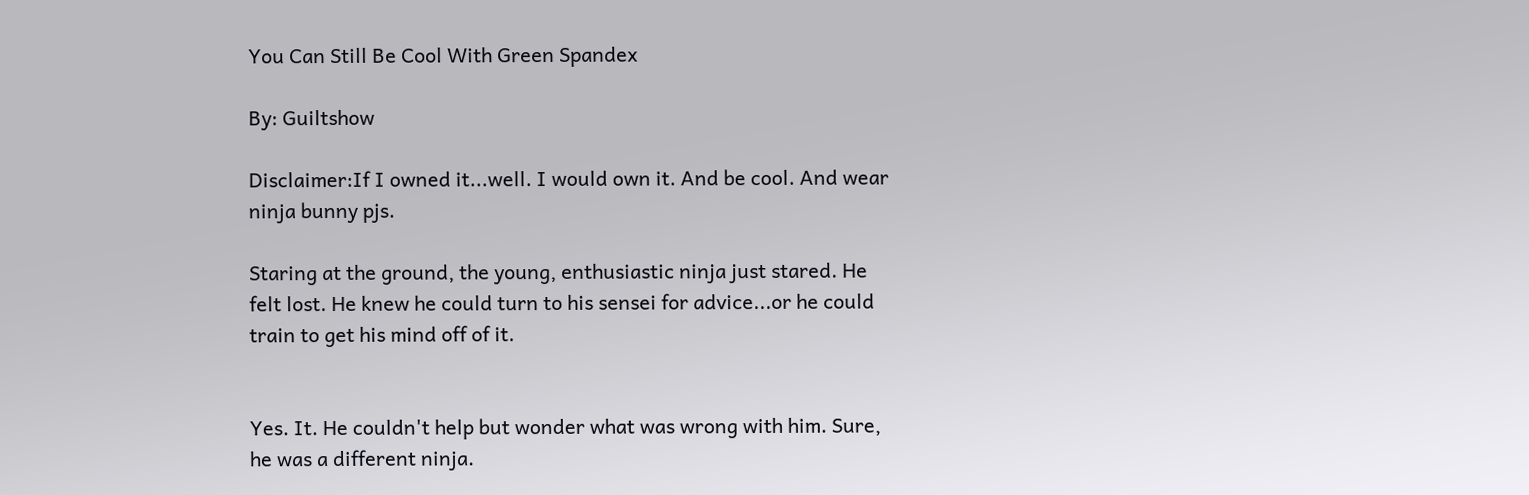You Can Still Be Cool With Green Spandex

By: Guiltshow

Disclaimer:If I owned it...well. I would own it. And be cool. And wear ninja bunny pjs.

Staring at the ground, the young, enthusiastic ninja just stared. He felt lost. He knew he could turn to his sensei for advice...or he could train to get his mind off of it.


Yes. It. He couldn't help but wonder what was wrong with him. Sure, he was a different ninja.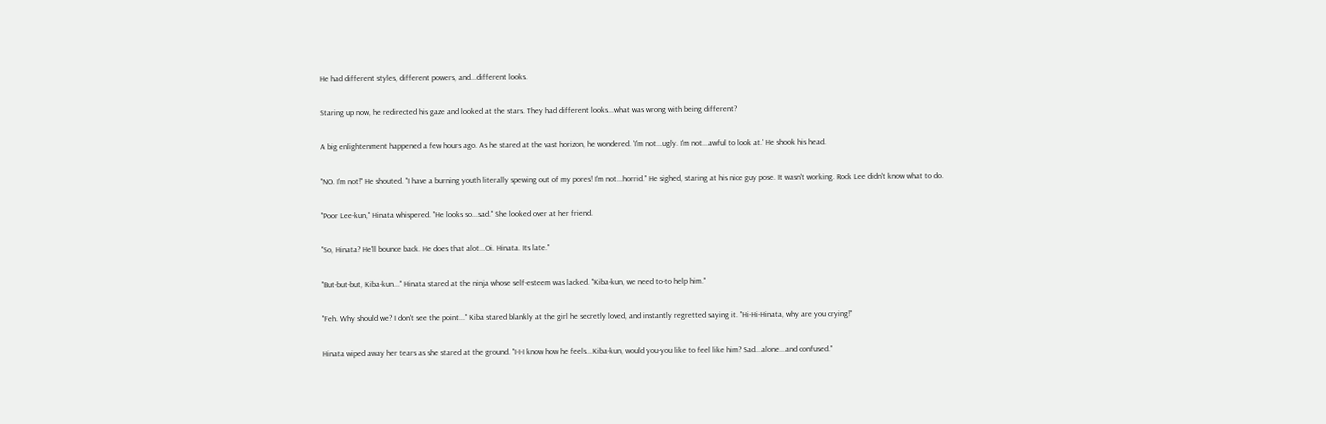He had different styles, different powers, and...different looks.

Staring up now, he redirected his gaze and looked at the stars. They had different looks...what was wrong with being different?

A big enlightenment happened a few hours ago. As he stared at the vast horizon, he wondered. 'I'm not...ugly. I'm not...awful to look at.' He shook his head.

"NO. I'm not!" He shouted. "I have a burning youth literally spewing out of my pores! I'm not...horrid." He sighed, staring at his nice guy pose. It wasn't working. Rock Lee didn't know what to do.

"Poor Lee-kun," Hinata whispered. "He looks so...sad." She looked over at her friend.

"So, Hinata? He'll bounce back. He does that alot...Oi. Hinata. Its late."

"But-but-but, Kiba-kun..." Hinata stared at the ninja whose self-esteem was lacked. "Kiba-kun, we need to-to help him."

"Feh. Why should we? I don't see the point..." Kiba stared blankly at the girl he secretly loved, and instantly regretted saying it. "Hi-Hi-Hinata, why are you crying!"

Hinata wiped away her tears as she stared at the ground. "I-I-I know how he feels...Kiba-kun, would you-you like to feel like him? Sad...alone...and confused."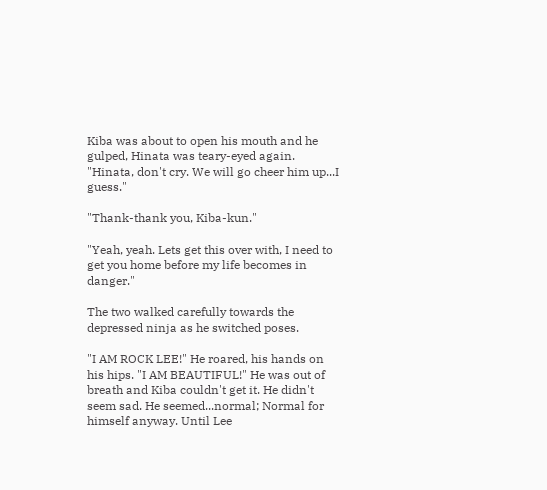Kiba was about to open his mouth and he gulped, Hinata was teary-eyed again. "Hinata, don't cry. We will go cheer him up...I guess."

"Thank-thank you, Kiba-kun."

"Yeah, yeah. Lets get this over with, I need to get you home before my life becomes in danger."

The two walked carefully towards the depressed ninja as he switched poses.

"I AM ROCK LEE!" He roared, his hands on his hips. "I AM BEAUTIFUL!" He was out of breath and Kiba couldn't get it. He didn't seem sad. He seemed...normal; Normal for himself anyway. Until Lee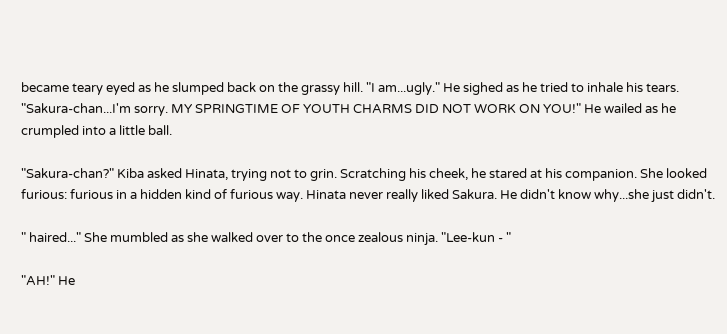became teary eyed as he slumped back on the grassy hill. "I am...ugly." He sighed as he tried to inhale his tears. "Sakura-chan...I'm sorry. MY SPRINGTIME OF YOUTH CHARMS DID NOT WORK ON YOU!" He wailed as he crumpled into a little ball.

"Sakura-chan?" Kiba asked Hinata, trying not to grin. Scratching his cheek, he stared at his companion. She looked furious: furious in a hidden kind of furious way. Hinata never really liked Sakura. He didn't know why...she just didn't.

" haired..." She mumbled as she walked over to the once zealous ninja. "Lee-kun - "

"AH!" He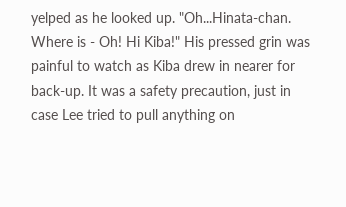yelped as he looked up. "Oh...Hinata-chan. Where is - Oh! Hi Kiba!" His pressed grin was painful to watch as Kiba drew in nearer for back-up. It was a safety precaution, just in case Lee tried to pull anything on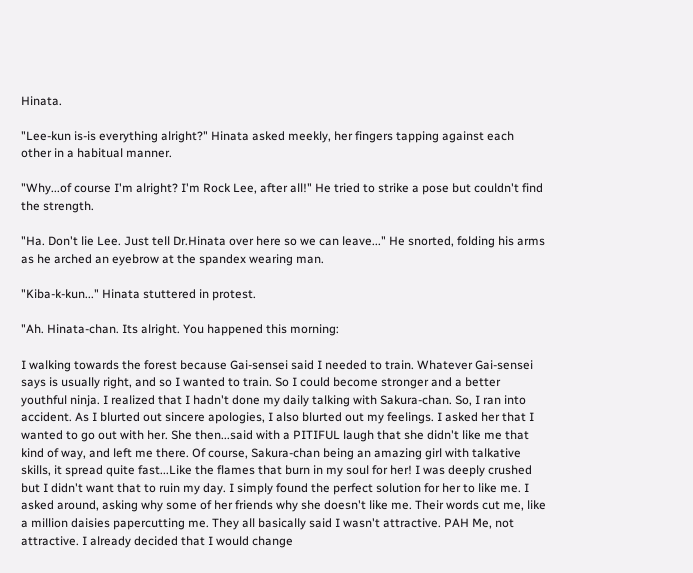Hinata.

"Lee-kun is-is everything alright?" Hinata asked meekly, her fingers tapping against each other in a habitual manner.

"Why...of course I'm alright? I'm Rock Lee, after all!" He tried to strike a pose but couldn't find the strength.

"Ha. Don't lie Lee. Just tell Dr.Hinata over here so we can leave..." He snorted, folding his arms as he arched an eyebrow at the spandex wearing man.

"Kiba-k-kun..." Hinata stuttered in protest.

"Ah. Hinata-chan. Its alright. You happened this morning:

I walking towards the forest because Gai-sensei said I needed to train. Whatever Gai-sensei says is usually right, and so I wanted to train. So I could become stronger and a better youthful ninja. I realized that I hadn't done my daily talking with Sakura-chan. So, I ran into accident. As I blurted out sincere apologies, I also blurted out my feelings. I asked her that I wanted to go out with her. She then...said with a PITIFUL laugh that she didn't like me that kind of way, and left me there. Of course, Sakura-chan being an amazing girl with talkative skills, it spread quite fast...Like the flames that burn in my soul for her! I was deeply crushed but I didn't want that to ruin my day. I simply found the perfect solution for her to like me. I asked around, asking why some of her friends why she doesn't like me. Their words cut me, like a million daisies papercutting me. They all basically said I wasn't attractive. PAH Me, not attractive. I already decided that I would change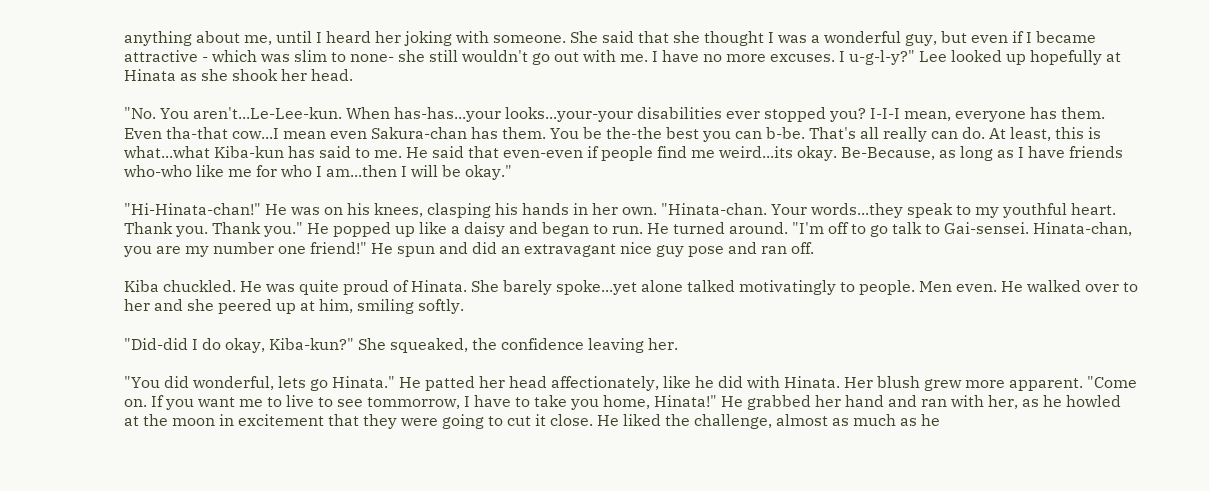anything about me, until I heard her joking with someone. She said that she thought I was a wonderful guy, but even if I became attractive - which was slim to none- she still wouldn't go out with me. I have no more excuses. I u-g-l-y?" Lee looked up hopefully at Hinata as she shook her head.

"No. You aren't...Le-Lee-kun. When has-has...your looks...your-your disabilities ever stopped you? I-I-I mean, everyone has them. Even tha-that cow...I mean even Sakura-chan has them. You be the-the best you can b-be. That's all really can do. At least, this is what...what Kiba-kun has said to me. He said that even-even if people find me weird...its okay. Be-Because, as long as I have friends who-who like me for who I am...then I will be okay."

"Hi-Hinata-chan!" He was on his knees, clasping his hands in her own. "Hinata-chan. Your words...they speak to my youthful heart. Thank you. Thank you." He popped up like a daisy and began to run. He turned around. "I'm off to go talk to Gai-sensei. Hinata-chan, you are my number one friend!" He spun and did an extravagant nice guy pose and ran off.

Kiba chuckled. He was quite proud of Hinata. She barely spoke...yet alone talked motivatingly to people. Men even. He walked over to her and she peered up at him, smiling softly.

"Did-did I do okay, Kiba-kun?" She squeaked, the confidence leaving her.

"You did wonderful, lets go Hinata." He patted her head affectionately, like he did with Hinata. Her blush grew more apparent. "Come on. If you want me to live to see tommorrow, I have to take you home, Hinata!" He grabbed her hand and ran with her, as he howled at the moon in excitement that they were going to cut it close. He liked the challenge, almost as much as he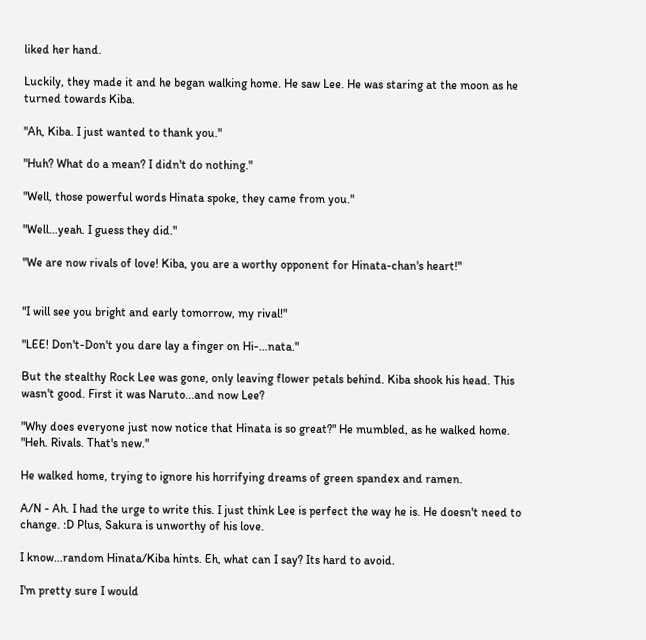liked her hand.

Luckily, they made it and he began walking home. He saw Lee. He was staring at the moon as he turned towards Kiba.

"Ah, Kiba. I just wanted to thank you."

"Huh? What do a mean? I didn't do nothing."

"Well, those powerful words Hinata spoke, they came from you."

"Well...yeah. I guess they did."

"We are now rivals of love! Kiba, you are a worthy opponent for Hinata-chan's heart!"


"I will see you bright and early tomorrow, my rival!"

"LEE! Don't-Don't you dare lay a finger on Hi-...nata."

But the stealthy Rock Lee was gone, only leaving flower petals behind. Kiba shook his head. This wasn't good. First it was Naruto...and now Lee?

"Why does everyone just now notice that Hinata is so great?" He mumbled, as he walked home. "Heh. Rivals. That's new."

He walked home, trying to ignore his horrifying dreams of green spandex and ramen.

A/N - Ah. I had the urge to write this. I just think Lee is perfect the way he is. He doesn't need to change. :D Plus, Sakura is unworthy of his love.

I know...random Hinata/Kiba hints. Eh, what can I say? Its hard to avoid.

I'm pretty sure I would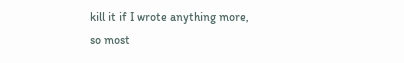kill it if I wrote anything more, so most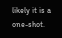likely it is a one-shot.